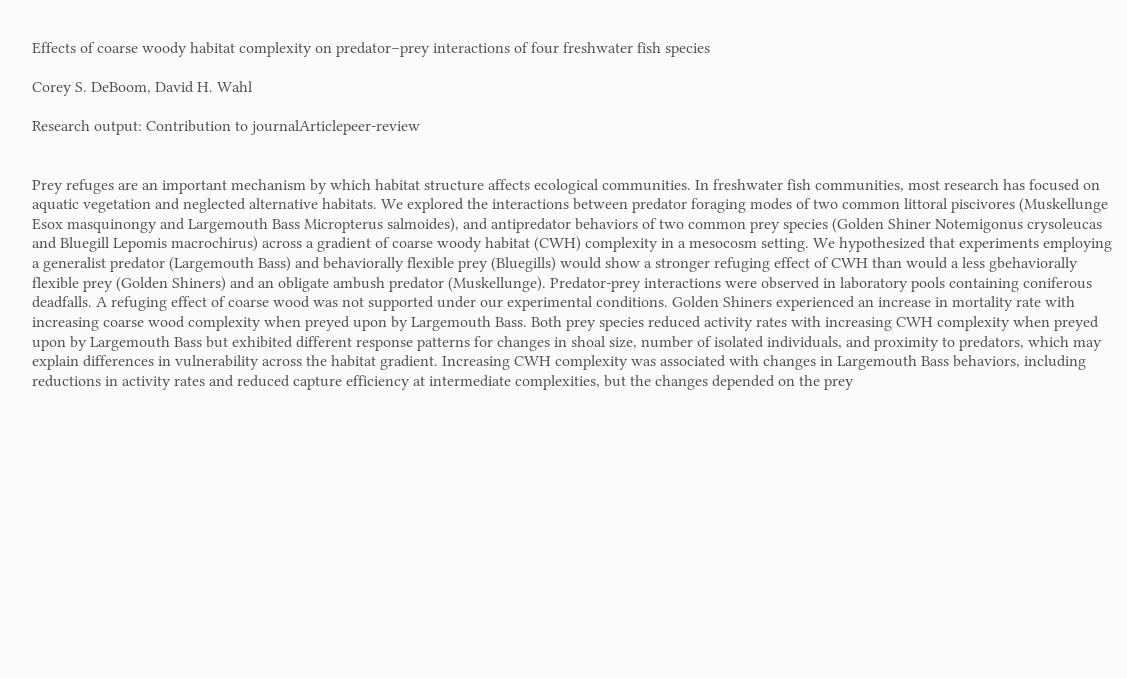Effects of coarse woody habitat complexity on predator–prey interactions of four freshwater fish species

Corey S. DeBoom, David H. Wahl

Research output: Contribution to journalArticlepeer-review


Prey refuges are an important mechanism by which habitat structure affects ecological communities. In freshwater fish communities, most research has focused on aquatic vegetation and neglected alternative habitats. We explored the interactions between predator foraging modes of two common littoral piscivores (Muskellunge Esox masquinongy and Largemouth Bass Micropterus salmoides), and antipredator behaviors of two common prey species (Golden Shiner Notemigonus crysoleucas and Bluegill Lepomis macrochirus) across a gradient of coarse woody habitat (CWH) complexity in a mesocosm setting. We hypothesized that experiments employing a generalist predator (Largemouth Bass) and behaviorally flexible prey (Bluegills) would show a stronger refuging effect of CWH than would a less gbehaviorally flexible prey (Golden Shiners) and an obligate ambush predator (Muskellunge). Predator-prey interactions were observed in laboratory pools containing coniferous deadfalls. A refuging effect of coarse wood was not supported under our experimental conditions. Golden Shiners experienced an increase in mortality rate with increasing coarse wood complexity when preyed upon by Largemouth Bass. Both prey species reduced activity rates with increasing CWH complexity when preyed upon by Largemouth Bass but exhibited different response patterns for changes in shoal size, number of isolated individuals, and proximity to predators, which may explain differences in vulnerability across the habitat gradient. Increasing CWH complexity was associated with changes in Largemouth Bass behaviors, including reductions in activity rates and reduced capture efficiency at intermediate complexities, but the changes depended on the prey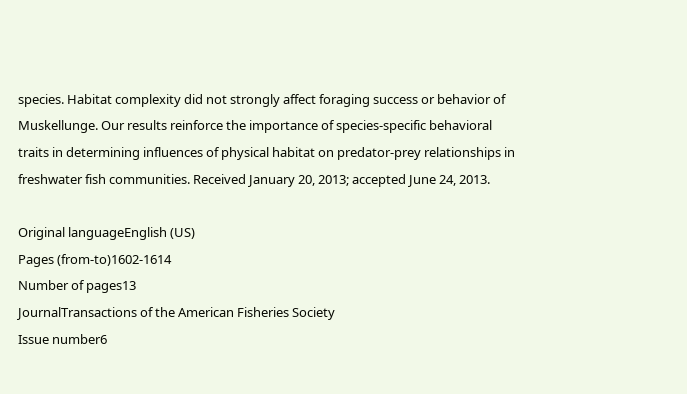species. Habitat complexity did not strongly affect foraging success or behavior of Muskellunge. Our results reinforce the importance of species-specific behavioral traits in determining influences of physical habitat on predator-prey relationships in freshwater fish communities. Received January 20, 2013; accepted June 24, 2013.

Original languageEnglish (US)
Pages (from-to)1602-1614
Number of pages13
JournalTransactions of the American Fisheries Society
Issue number6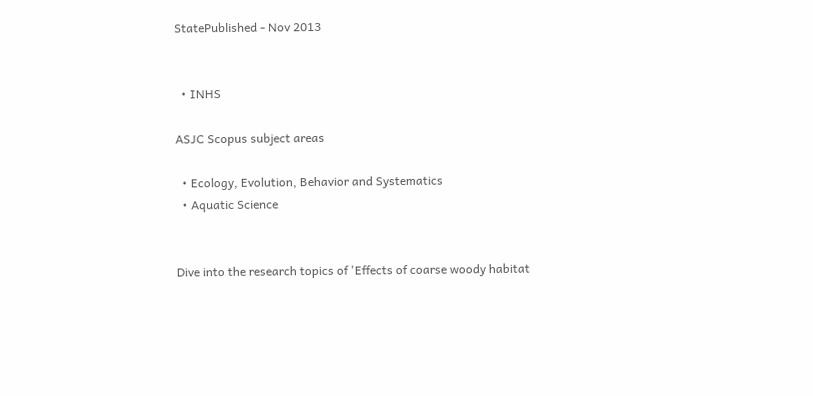StatePublished - Nov 2013


  • INHS

ASJC Scopus subject areas

  • Ecology, Evolution, Behavior and Systematics
  • Aquatic Science


Dive into the research topics of 'Effects of coarse woody habitat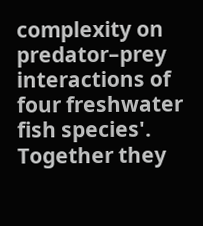complexity on predator–prey interactions of four freshwater fish species'. Together they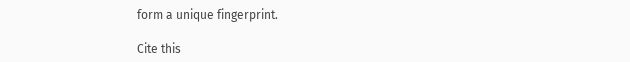form a unique fingerprint.

Cite this